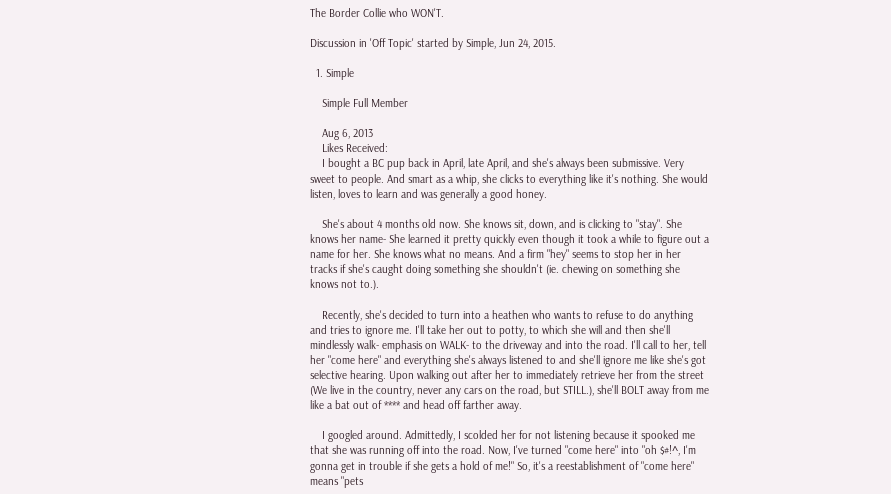The Border Collie who WON'T.

Discussion in 'Off Topic' started by Simple, Jun 24, 2015.

  1. Simple

    Simple Full Member

    Aug 6, 2013
    Likes Received:
    I bought a BC pup back in April, late April, and she's always been submissive. Very sweet to people. And smart as a whip, she clicks to everything like it's nothing. She would listen, loves to learn and was generally a good honey.

    She's about 4 months old now. She knows sit, down, and is clicking to "stay". She knows her name- She learned it pretty quickly even though it took a while to figure out a name for her. She knows what no means. And a firm "hey" seems to stop her in her tracks if she's caught doing something she shouldn't (ie. chewing on something she knows not to.).

    Recently, she's decided to turn into a heathen who wants to refuse to do anything and tries to ignore me. I'll take her out to potty, to which she will and then she'll mindlessly walk- emphasis on WALK- to the driveway and into the road. I'll call to her, tell her "come here" and everything she's always listened to and she'll ignore me like she's got selective hearing. Upon walking out after her to immediately retrieve her from the street (We live in the country, never any cars on the road, but STILL.), she'll BOLT away from me like a bat out of **** and head off farther away.

    I googled around. Admittedly, I scolded her for not listening because it spooked me that she was running off into the road. Now, I've turned "come here" into "oh $#!^, I'm gonna get in trouble if she gets a hold of me!" So, it's a reestablishment of "come here" means "pets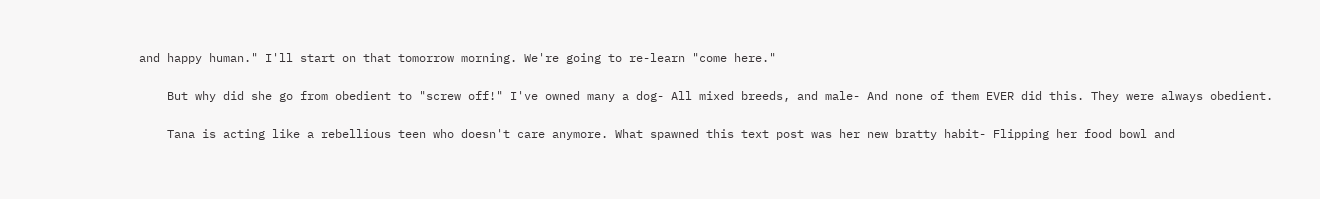and happy human." I'll start on that tomorrow morning. We're going to re-learn "come here."

    But why did she go from obedient to "screw off!" I've owned many a dog- All mixed breeds, and male- And none of them EVER did this. They were always obedient.

    Tana is acting like a rebellious teen who doesn't care anymore. What spawned this text post was her new bratty habit- Flipping her food bowl and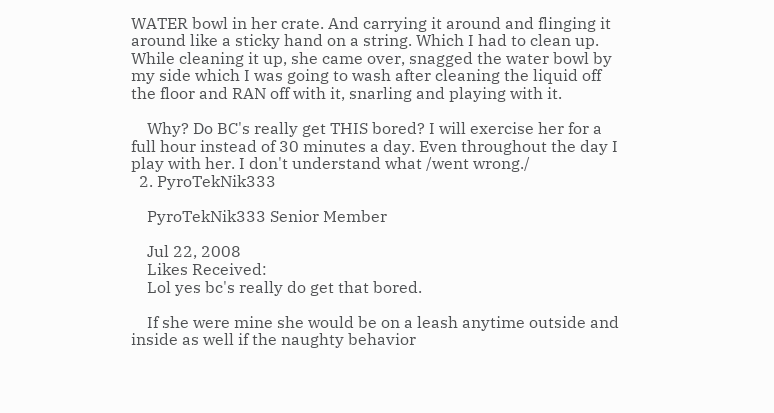WATER bowl in her crate. And carrying it around and flinging it around like a sticky hand on a string. Which I had to clean up. While cleaning it up, she came over, snagged the water bowl by my side which I was going to wash after cleaning the liquid off the floor and RAN off with it, snarling and playing with it.

    Why? Do BC's really get THIS bored? I will exercise her for a full hour instead of 30 minutes a day. Even throughout the day I play with her. I don't understand what /went wrong./
  2. PyroTekNik333

    PyroTekNik333 Senior Member

    Jul 22, 2008
    Likes Received:
    Lol yes bc's really do get that bored.

    If she were mine she would be on a leash anytime outside and inside as well if the naughty behavior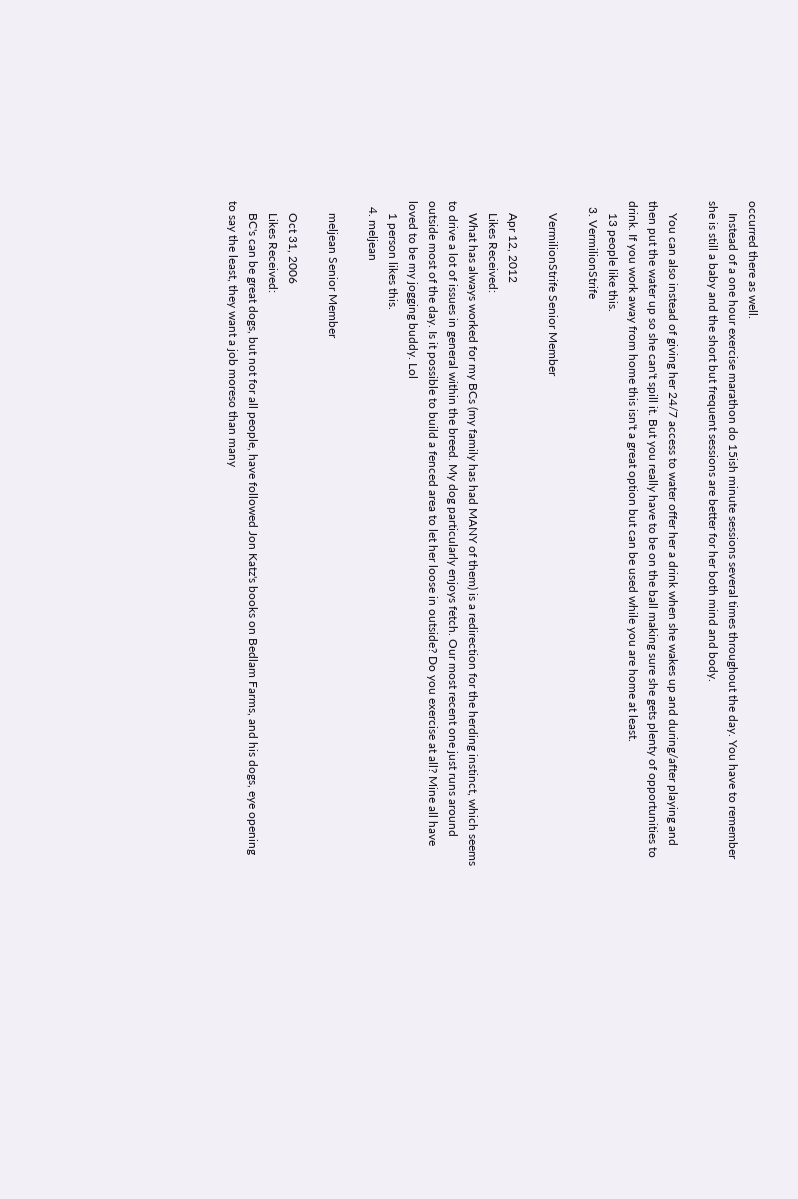occurred there as well.
    Instead of a one hour exercise marathon do 15ish minute sessions several times throughout the day. You have to remember she is still a baby and the short but frequent sessions are better for her both mind and body.

    You can also instead of giving her 24/7 access to water offer her a drink when she wakes up and during/after playing and then put the water up so she can't spill it. But you really have to be on the ball making sure she gets plenty of opportunities to drink. If you work away from home this isn't a great option but can be used while you are home at least.
    13 people like this.
  3. VermilionStrife

    VermilionStrife Senior Member

    Apr 12, 2012
    Likes Received:
    What has always worked for my BCs (my family has had MANY of them) is a redirection for the herding instinct, which seems to drive a lot of issues in general within the breed. My dog particularly enjoys fetch. Our most recent one just runs around outside most of the day. Is it possible to build a fenced area to let her loose in outside? Do you exercise at all? Mine all have loved to be my jogging buddy. Lol
    1 person likes this.
  4. meljean

    meljean Senior Member

    Oct 31, 2006
    Likes Received:
    BC's can be great dogs, but not for all people, have followed Jon Katz's books on Bedlam Farms, and his dogs, eye opening to say the least, they want a job moreso than many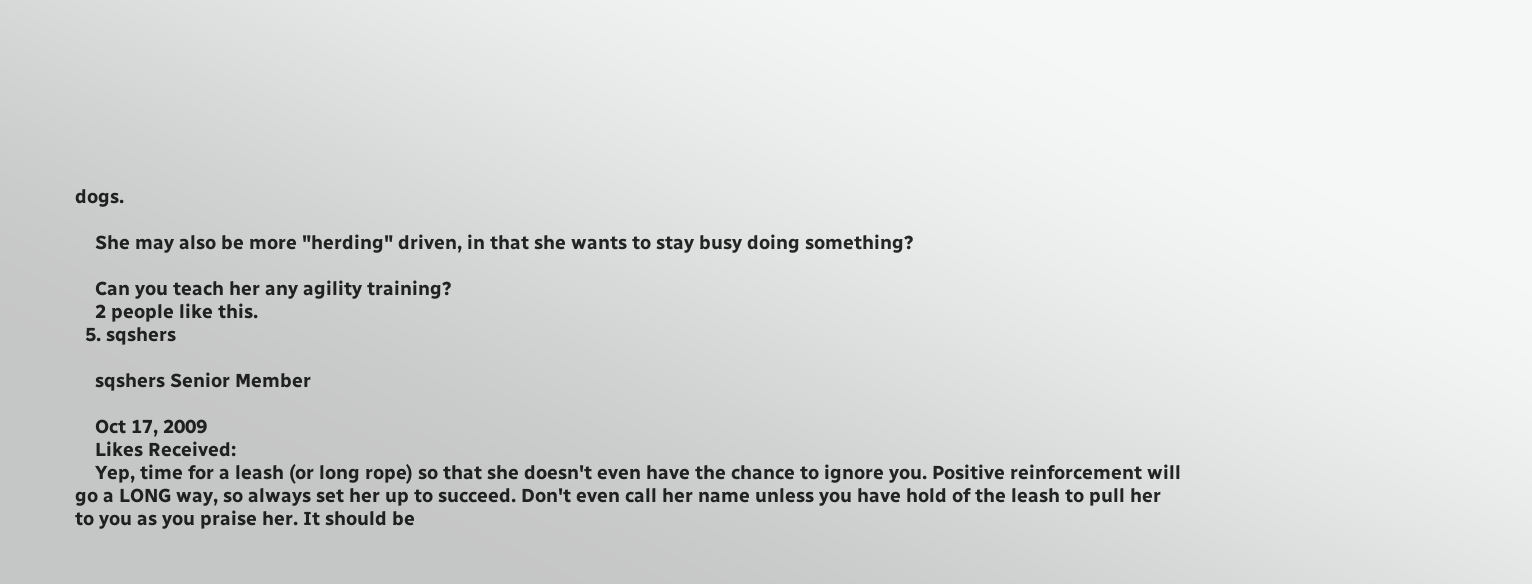dogs.

    She may also be more "herding" driven, in that she wants to stay busy doing something?

    Can you teach her any agility training?
    2 people like this.
  5. sqshers

    sqshers Senior Member

    Oct 17, 2009
    Likes Received:
    Yep, time for a leash (or long rope) so that she doesn't even have the chance to ignore you. Positive reinforcement will go a LONG way, so always set her up to succeed. Don't even call her name unless you have hold of the leash to pull her to you as you praise her. It should be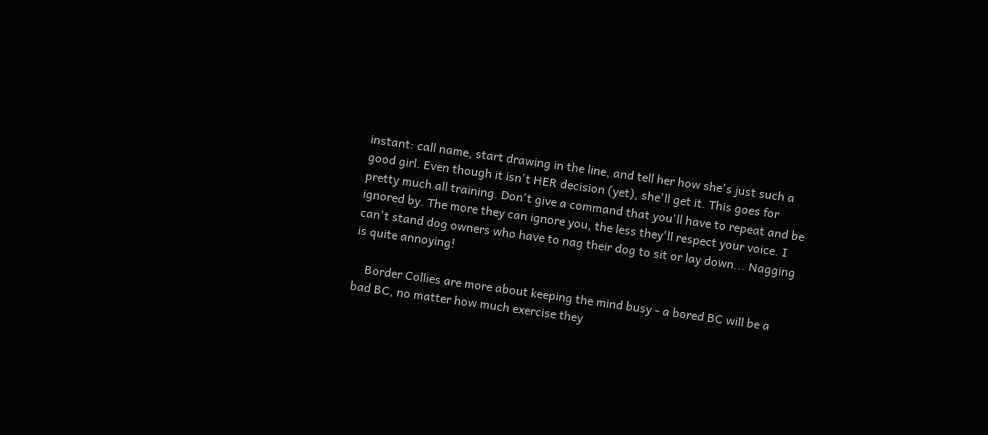instant: call name, start drawing in the line, and tell her how she's just such a good girl. Even though it isn't HER decision (yet), she'll get it. This goes for pretty much all training. Don't give a command that you'll have to repeat and be ignored by. The more they can ignore you, the less they'll respect your voice. I can't stand dog owners who have to nag their dog to sit or lay down... Nagging is quite annoying!

    Border Collies are more about keeping the mind busy - a bored BC will be a bad BC, no matter how much exercise they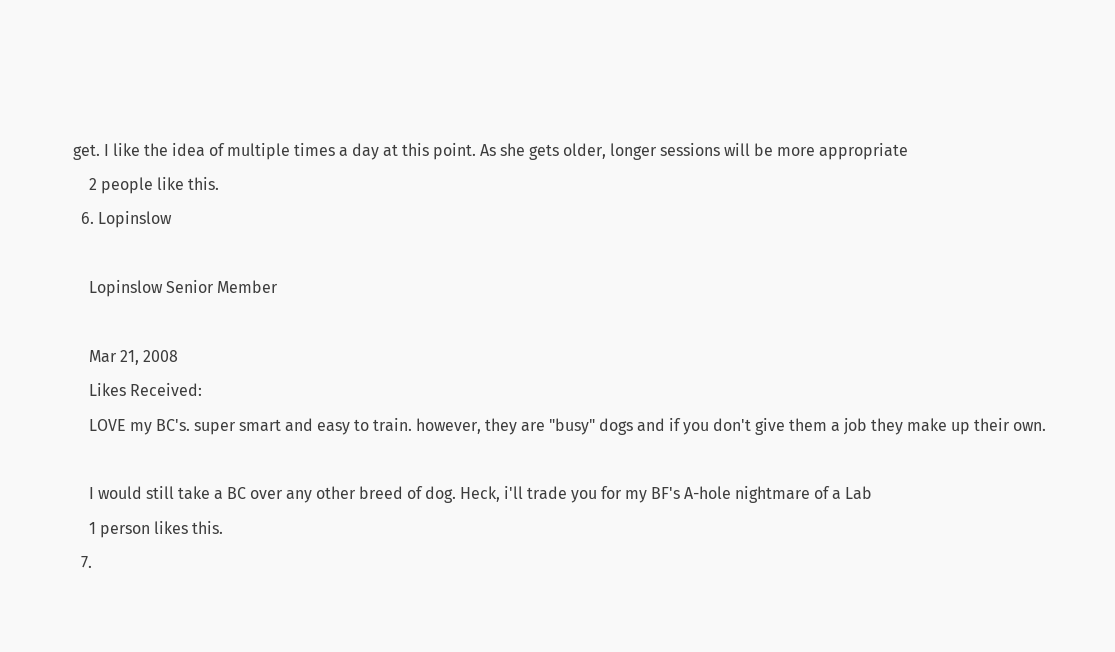get. I like the idea of multiple times a day at this point. As she gets older, longer sessions will be more appropriate
    2 people like this.
  6. Lopinslow

    Lopinslow Senior Member

    Mar 21, 2008
    Likes Received:
    LOVE my BC's. super smart and easy to train. however, they are "busy" dogs and if you don't give them a job they make up their own.

    I would still take a BC over any other breed of dog. Heck, i'll trade you for my BF's A-hole nightmare of a Lab
    1 person likes this.
  7.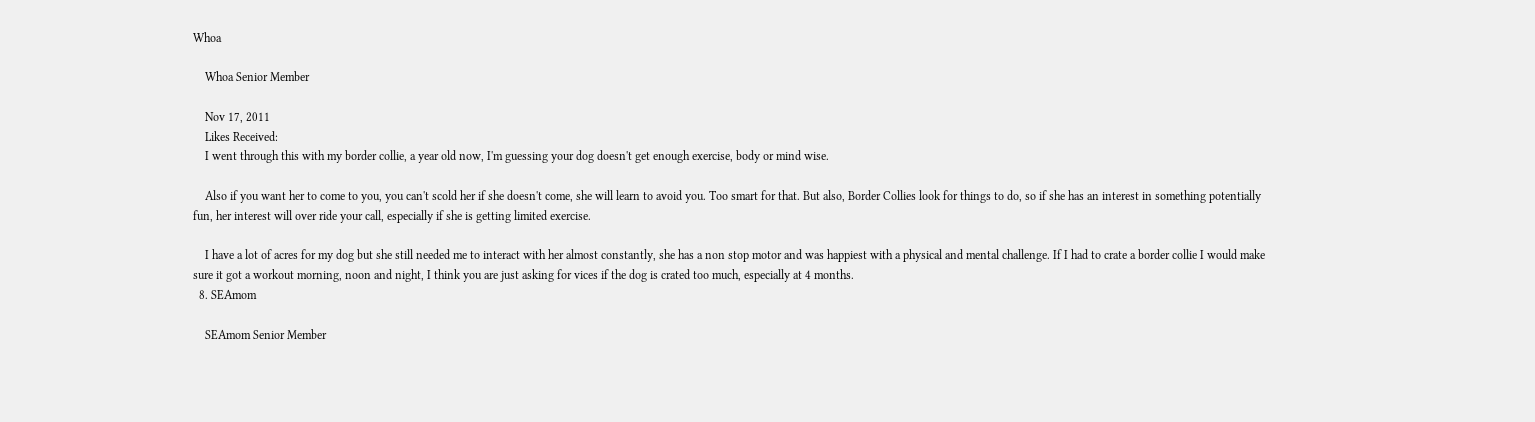Whoa

    Whoa Senior Member

    Nov 17, 2011
    Likes Received:
    I went through this with my border collie, a year old now, I'm guessing your dog doesn't get enough exercise, body or mind wise.

    Also if you want her to come to you, you can't scold her if she doesn't come, she will learn to avoid you. Too smart for that. But also, Border Collies look for things to do, so if she has an interest in something potentially fun, her interest will over ride your call, especially if she is getting limited exercise.

    I have a lot of acres for my dog but she still needed me to interact with her almost constantly, she has a non stop motor and was happiest with a physical and mental challenge. If I had to crate a border collie I would make sure it got a workout morning, noon and night, I think you are just asking for vices if the dog is crated too much, especially at 4 months.
  8. SEAmom

    SEAmom Senior Member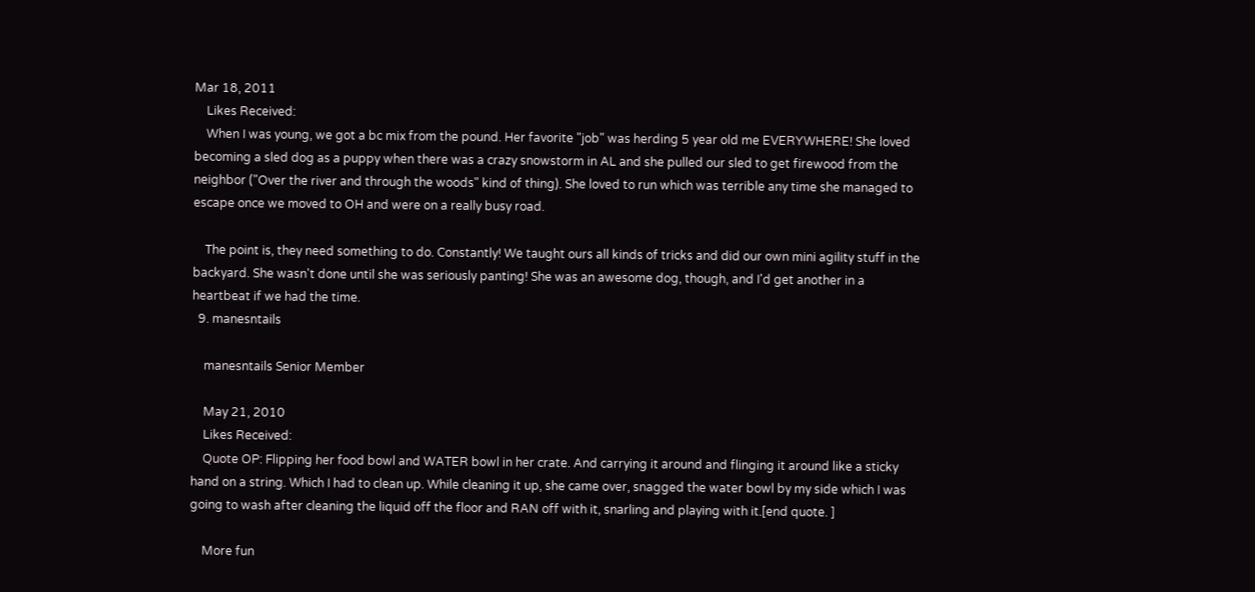Mar 18, 2011
    Likes Received:
    When I was young, we got a bc mix from the pound. Her favorite "job" was herding 5 year old me EVERYWHERE! She loved becoming a sled dog as a puppy when there was a crazy snowstorm in AL and she pulled our sled to get firewood from the neighbor ("Over the river and through the woods" kind of thing). She loved to run which was terrible any time she managed to escape once we moved to OH and were on a really busy road.

    The point is, they need something to do. Constantly! We taught ours all kinds of tricks and did our own mini agility stuff in the backyard. She wasn't done until she was seriously panting! She was an awesome dog, though, and I'd get another in a heartbeat if we had the time.
  9. manesntails

    manesntails Senior Member

    May 21, 2010
    Likes Received:
    Quote OP: Flipping her food bowl and WATER bowl in her crate. And carrying it around and flinging it around like a sticky hand on a string. Which I had to clean up. While cleaning it up, she came over, snagged the water bowl by my side which I was going to wash after cleaning the liquid off the floor and RAN off with it, snarling and playing with it.[end quote. ]

    More fun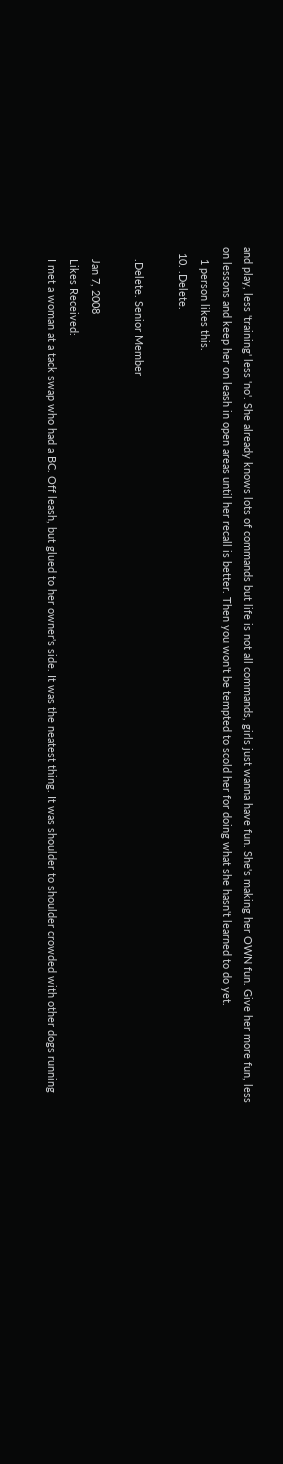and play, less 'training' less 'no'. She already knows lots of commands but life is not all commands, girls just wanna have fun. She's making her OWN fun. Give her more fun, less on lessons and keep her on leash in open areas until her recall is better. Then you won't be tempted to scold her for doing what she hasn't learned to do yet.
    1 person likes this.
  10. .Delete.

    .Delete. Senior Member

    Jan 7, 2008
    Likes Received:
    I met a woman at a tack swap who had a BC. Off leash, but glued to her owner's side. It was the neatest thing. It was shoulder to shoulder crowded with other dogs running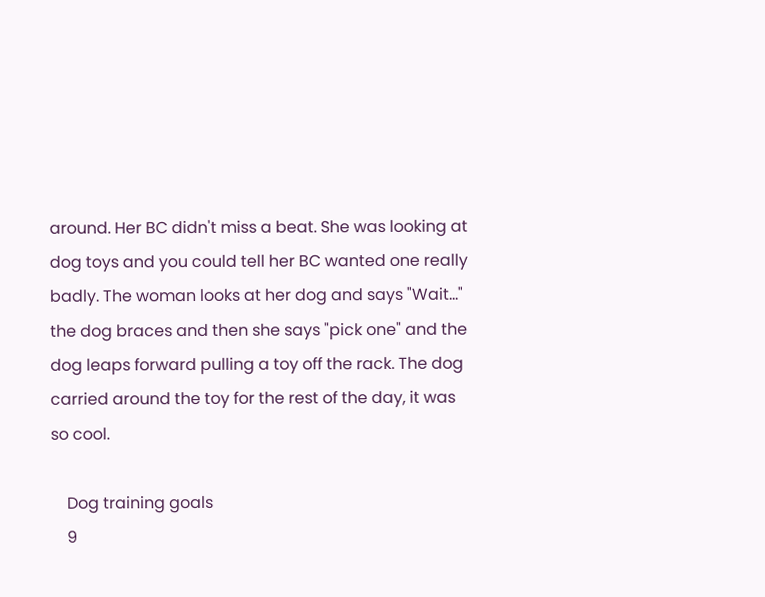around. Her BC didn't miss a beat. She was looking at dog toys and you could tell her BC wanted one really badly. The woman looks at her dog and says "Wait..." the dog braces and then she says "pick one" and the dog leaps forward pulling a toy off the rack. The dog carried around the toy for the rest of the day, it was so cool.

    Dog training goals
    9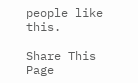people like this.

Share This Page